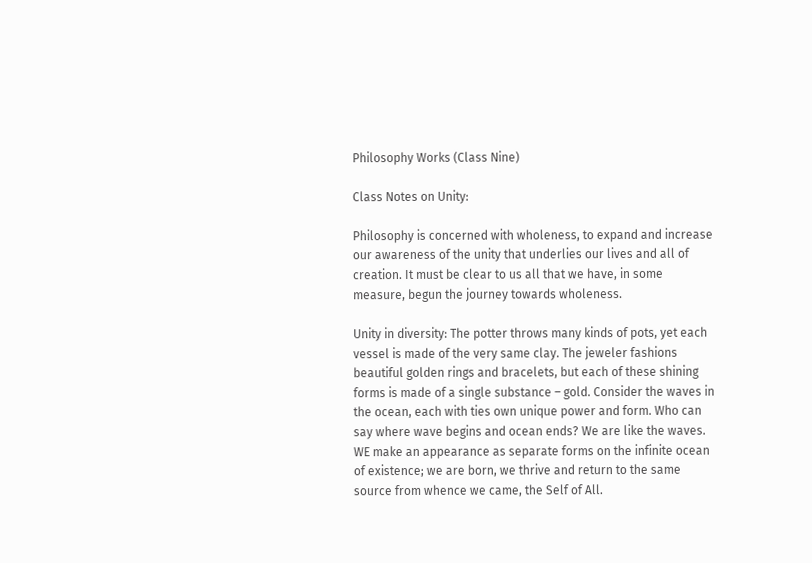Philosophy Works (Class Nine)

Class Notes on Unity:

Philosophy is concerned with wholeness, to expand and increase our awareness of the unity that underlies our lives and all of creation. It must be clear to us all that we have, in some measure, begun the journey towards wholeness.

Unity in diversity: The potter throws many kinds of pots, yet each vessel is made of the very same clay. The jeweler fashions beautiful golden rings and bracelets, but each of these shining forms is made of a single substance – gold. Consider the waves in the ocean, each with ties own unique power and form. Who can say where wave begins and ocean ends? We are like the waves. WE make an appearance as separate forms on the infinite ocean of existence; we are born, we thrive and return to the same source from whence we came, the Self of All.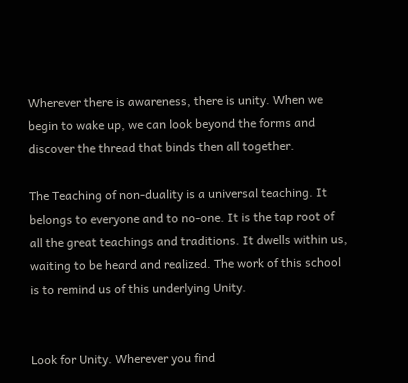Wherever there is awareness, there is unity. When we begin to wake up, we can look beyond the forms and discover the thread that binds then all together.

The Teaching of non-duality is a universal teaching. It belongs to everyone and to no-one. It is the tap root of all the great teachings and traditions. It dwells within us, waiting to be heard and realized. The work of this school is to remind us of this underlying Unity.


Look for Unity. Wherever you find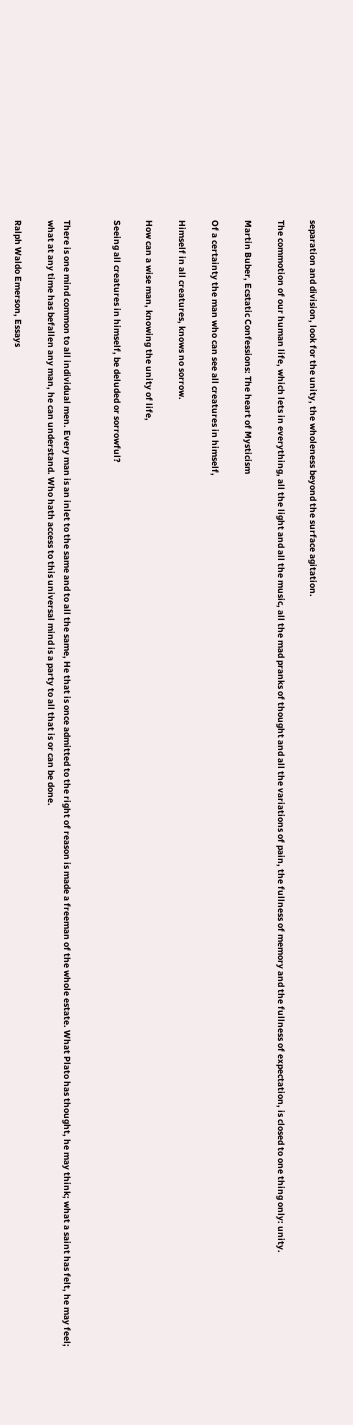separation and division, look for the unity, the wholeness beyond the surface agitation.

The commotion of our human life, which lets in everything, all the light and all the music, all the mad pranks of thought and all the variations of pain, the fullness of memory and the fullness of expectation, is closed to one thing only: unity.

Martin Buber, Ecstatic Confessions: The heart of Mysticism

Of a certainty the man who can see all creatures in himself,

Himself in all creatures, knows no sorrow.

How can a wise man, knowing the unity of life,

Seeing all creatures in himself, be deluded or sorrowful?


There is one mind common to all individual men. Every man is an inlet to the same and to all the same, He that is once admitted to the right of reason is made a freeman of the whole estate. What Plato has thought, he may think; what a saint has felt, he may feel; what at any time has befallen any man, he can understand. Who hath access to this universal mind is a party to all that is or can be done.

Ralph Waldo Emerson, Essays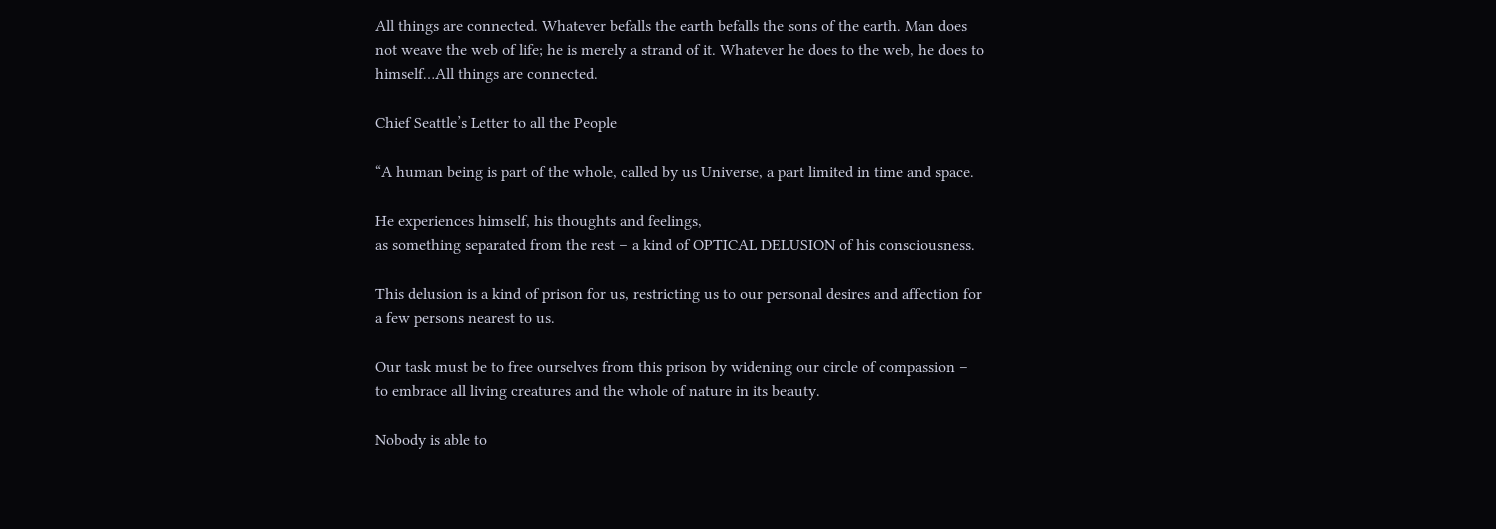All things are connected. Whatever befalls the earth befalls the sons of the earth. Man does not weave the web of life; he is merely a strand of it. Whatever he does to the web, he does to himself…All things are connected.

Chief Seattle’s Letter to all the People

“A human being is part of the whole, called by us Universe, a part limited in time and space.

He experiences himself, his thoughts and feelings,
as something separated from the rest – a kind of OPTICAL DELUSION of his consciousness.

This delusion is a kind of prison for us, restricting us to our personal desires and affection for a few persons nearest to us.

Our task must be to free ourselves from this prison by widening our circle of compassion –
to embrace all living creatures and the whole of nature in its beauty.

Nobody is able to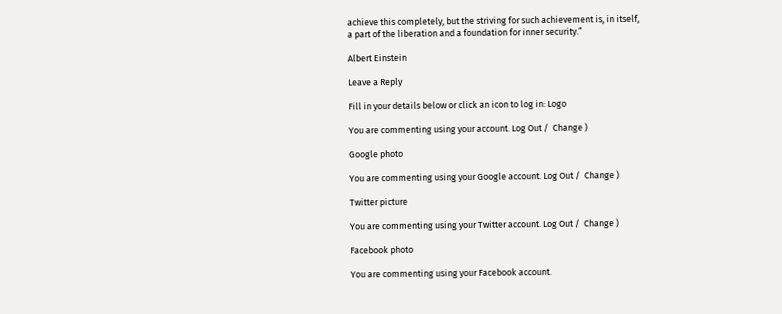achieve this completely, but the striving for such achievement is, in itself,
a part of the liberation and a foundation for inner security.”

Albert Einstein

Leave a Reply

Fill in your details below or click an icon to log in: Logo

You are commenting using your account. Log Out /  Change )

Google photo

You are commenting using your Google account. Log Out /  Change )

Twitter picture

You are commenting using your Twitter account. Log Out /  Change )

Facebook photo

You are commenting using your Facebook account.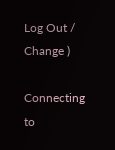Log Out /  Change )

Connecting to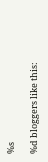%s

%d bloggers like this: